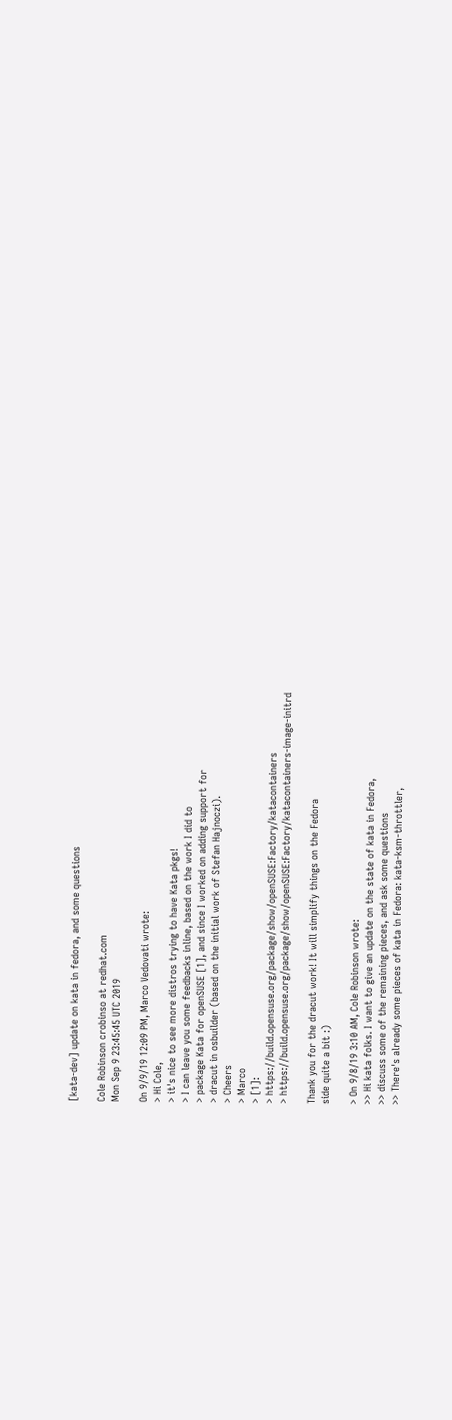[kata-dev] update on kata in fedora, and some questions

Cole Robinson crobinso at redhat.com
Mon Sep 9 23:45:45 UTC 2019

On 9/9/19 12:09 PM, Marco Vedovati wrote:
> Hi Cole,
> it's nice to see more distros trying to have Kata pkgs!
> I can leave you some feedbacks inline, based on the work I did to
> package Kata for openSUSE [1], and since I worked on adding support for
> dracut in osbuilder (based on the initial work of Stefan Hajnoczi).
> Cheers
> Marco
> [1]:
> https://build.opensuse.org/package/show/openSUSE:Factory/katacontainers
> https://build.opensuse.org/package/show/openSUSE:Factory/katacontainers-image-initrd

Thank you for the dracut work! It will simplify things on the Fedora
side quite a bit :)

> On 9/8/19 3:10 AM, Cole Robinson wrote:
>> Hi kata folks. I want to give an update on the state of kata in Fedora,
>> discuss some of the remaining pieces, and ask some questions
>> There's already some pieces of kata in Fedora: kata-ksm-throttler,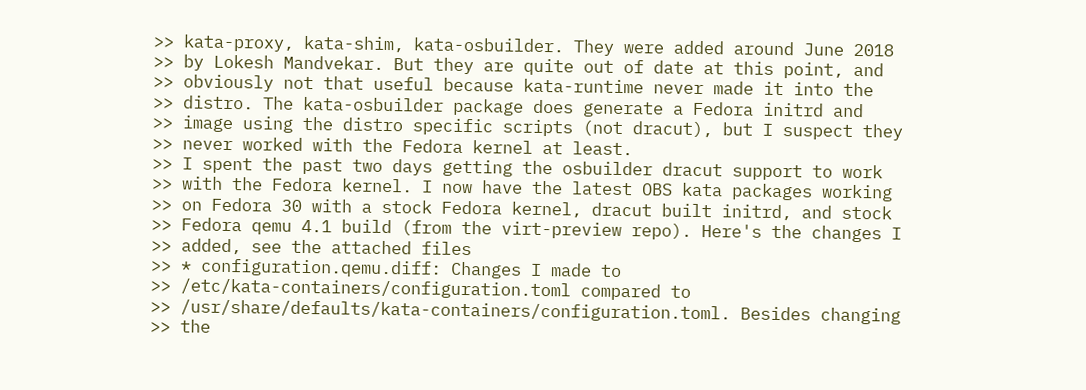>> kata-proxy, kata-shim, kata-osbuilder. They were added around June 2018
>> by Lokesh Mandvekar. But they are quite out of date at this point, and
>> obviously not that useful because kata-runtime never made it into the
>> distro. The kata-osbuilder package does generate a Fedora initrd and
>> image using the distro specific scripts (not dracut), but I suspect they
>> never worked with the Fedora kernel at least.
>> I spent the past two days getting the osbuilder dracut support to work
>> with the Fedora kernel. I now have the latest OBS kata packages working
>> on Fedora 30 with a stock Fedora kernel, dracut built initrd, and stock
>> Fedora qemu 4.1 build (from the virt-preview repo). Here's the changes I
>> added, see the attached files
>> * configuration.qemu.diff: Changes I made to
>> /etc/kata-containers/configuration.toml compared to
>> /usr/share/defaults/kata-containers/configuration.toml. Besides changing
>> the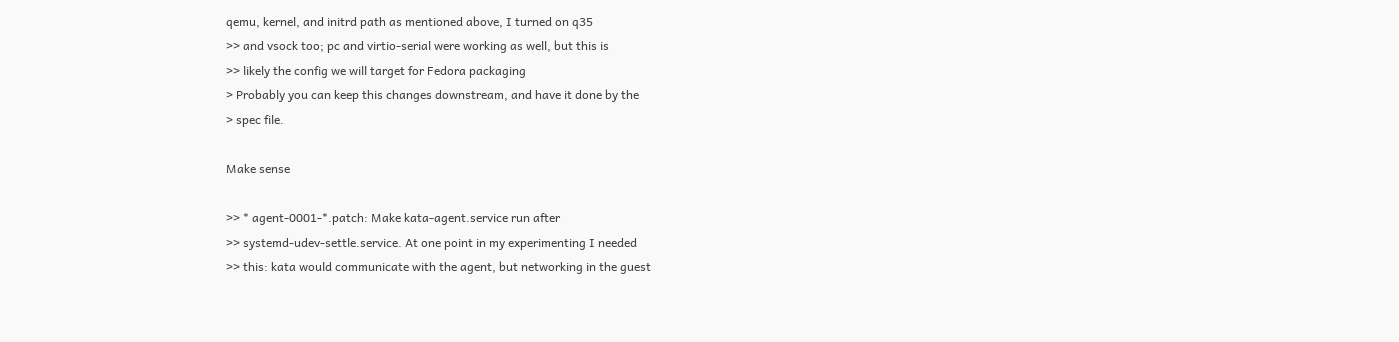qemu, kernel, and initrd path as mentioned above, I turned on q35
>> and vsock too; pc and virtio-serial were working as well, but this is
>> likely the config we will target for Fedora packaging
> Probably you can keep this changes downstream, and have it done by the
> spec file.

Make sense

>> * agent-0001-*.patch: Make kata-agent.service run after
>> systemd-udev-settle.service. At one point in my experimenting I needed
>> this: kata would communicate with the agent, but networking in the guest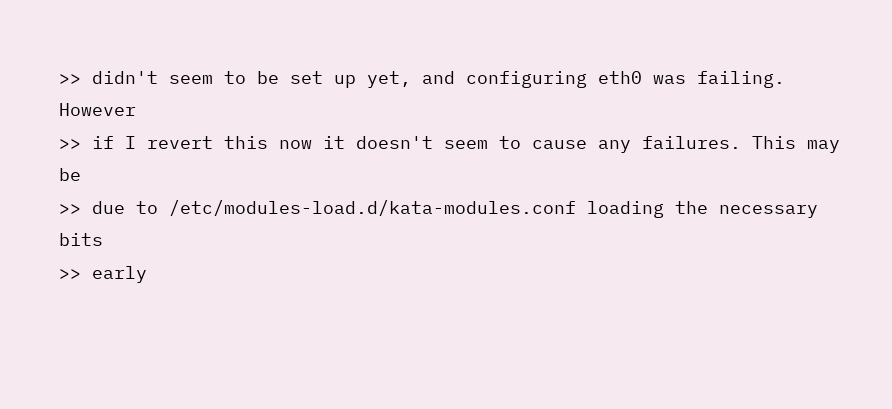>> didn't seem to be set up yet, and configuring eth0 was failing. However
>> if I revert this now it doesn't seem to cause any failures. This may be
>> due to /etc/modules-load.d/kata-modules.conf loading the necessary bits
>> early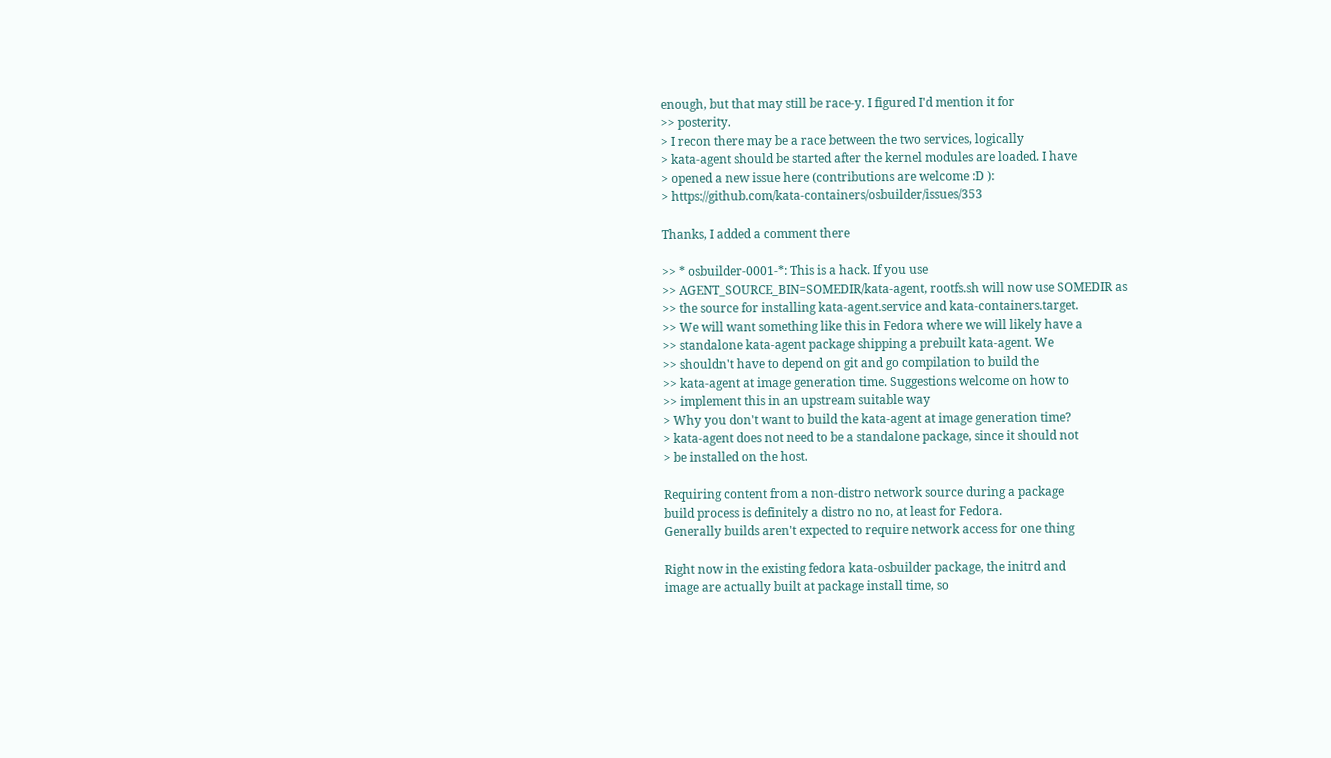enough, but that may still be race-y. I figured I'd mention it for
>> posterity.
> I recon there may be a race between the two services, logically
> kata-agent should be started after the kernel modules are loaded. I have
> opened a new issue here (contributions are welcome :D ):
> https://github.com/kata-containers/osbuilder/issues/353

Thanks, I added a comment there

>> * osbuilder-0001-*: This is a hack. If you use
>> AGENT_SOURCE_BIN=SOMEDIR/kata-agent, rootfs.sh will now use SOMEDIR as
>> the source for installing kata-agent.service and kata-containers.target.
>> We will want something like this in Fedora where we will likely have a
>> standalone kata-agent package shipping a prebuilt kata-agent. We
>> shouldn't have to depend on git and go compilation to build the
>> kata-agent at image generation time. Suggestions welcome on how to
>> implement this in an upstream suitable way
> Why you don't want to build the kata-agent at image generation time?
> kata-agent does not need to be a standalone package, since it should not
> be installed on the host.

Requiring content from a non-distro network source during a package
build process is definitely a distro no no, at least for Fedora.
Generally builds aren't expected to require network access for one thing

Right now in the existing fedora kata-osbuilder package, the initrd and
image are actually built at package install time, so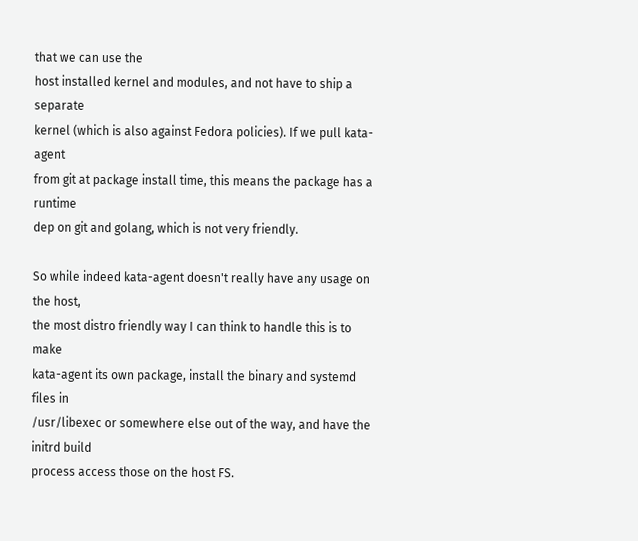that we can use the
host installed kernel and modules, and not have to ship a separate
kernel (which is also against Fedora policies). If we pull kata-agent
from git at package install time, this means the package has a runtime
dep on git and golang, which is not very friendly.

So while indeed kata-agent doesn't really have any usage on the host,
the most distro friendly way I can think to handle this is to make
kata-agent its own package, install the binary and systemd files in
/usr/libexec or somewhere else out of the way, and have the initrd build
process access those on the host FS.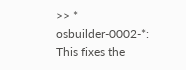>> * osbuilder-0002-*: This fixes the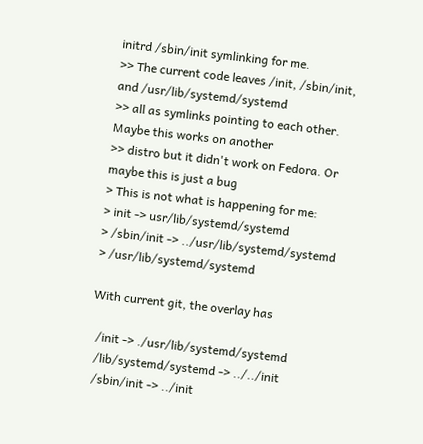initrd /sbin/init symlinking for me.
>> The current code leaves /init, /sbin/init, and /usr/lib/systemd/systemd
>> all as symlinks pointing to each other. Maybe this works on another
>> distro but it didn't work on Fedora. Or maybe this is just a bug
> This is not what is happening for me:
> init -> usr/lib/systemd/systemd
> /sbin/init -> ../usr/lib/systemd/systemd
> /usr/lib/systemd/systemd

With current git, the overlay has

  /init -> ./usr/lib/systemd/systemd
  /lib/systemd/systemd -> ../../init
  /sbin/init -> ../init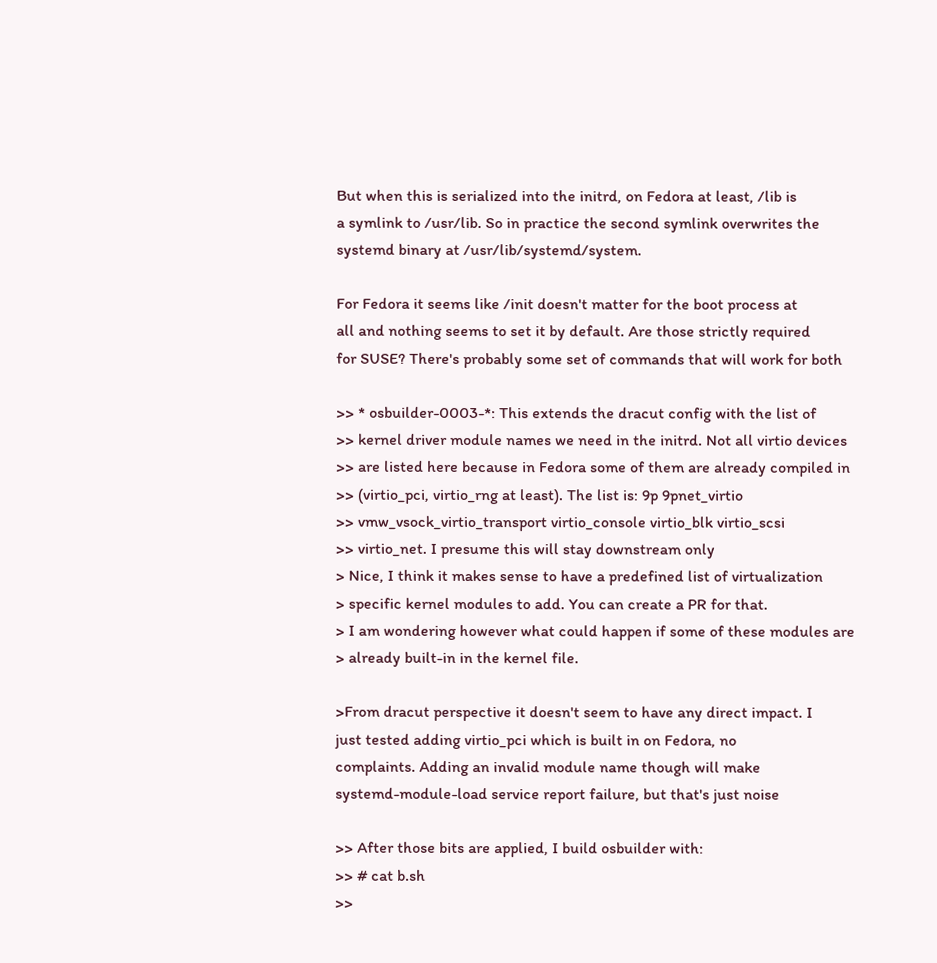But when this is serialized into the initrd, on Fedora at least, /lib is
a symlink to /usr/lib. So in practice the second symlink overwrites the
systemd binary at /usr/lib/systemd/system.

For Fedora it seems like /init doesn't matter for the boot process at
all and nothing seems to set it by default. Are those strictly required
for SUSE? There's probably some set of commands that will work for both

>> * osbuilder-0003-*: This extends the dracut config with the list of
>> kernel driver module names we need in the initrd. Not all virtio devices
>> are listed here because in Fedora some of them are already compiled in
>> (virtio_pci, virtio_rng at least). The list is: 9p 9pnet_virtio
>> vmw_vsock_virtio_transport virtio_console virtio_blk virtio_scsi
>> virtio_net. I presume this will stay downstream only
> Nice, I think it makes sense to have a predefined list of virtualization
> specific kernel modules to add. You can create a PR for that.
> I am wondering however what could happen if some of these modules are
> already built-in in the kernel file.

>From dracut perspective it doesn't seem to have any direct impact. I
just tested adding virtio_pci which is built in on Fedora, no
complaints. Adding an invalid module name though will make
systemd-module-load service report failure, but that's just noise

>> After those bits are applied, I build osbuilder with:
>> # cat b.sh
>>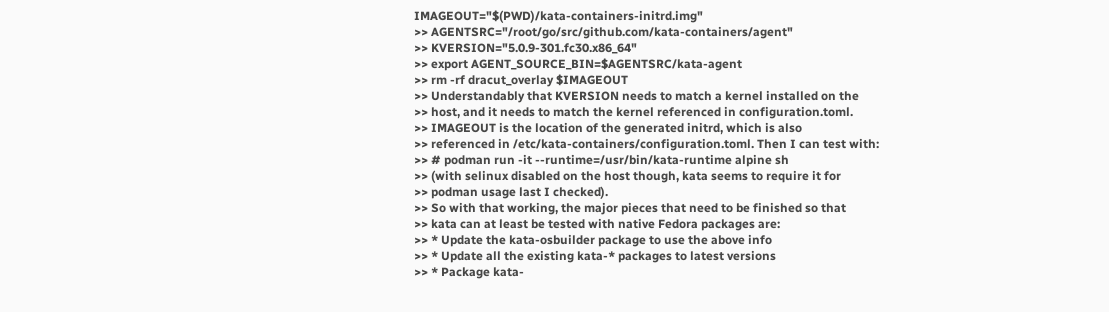IMAGEOUT="$(PWD)/kata-containers-initrd.img"
>> AGENTSRC="/root/go/src/github.com/kata-containers/agent"
>> KVERSION="5.0.9-301.fc30.x86_64"
>> export AGENT_SOURCE_BIN=$AGENTSRC/kata-agent
>> rm -rf dracut_overlay $IMAGEOUT
>> Understandably that KVERSION needs to match a kernel installed on the
>> host, and it needs to match the kernel referenced in configuration.toml.
>> IMAGEOUT is the location of the generated initrd, which is also
>> referenced in /etc/kata-containers/configuration.toml. Then I can test with:
>> # podman run -it --runtime=/usr/bin/kata-runtime alpine sh
>> (with selinux disabled on the host though, kata seems to require it for
>> podman usage last I checked).
>> So with that working, the major pieces that need to be finished so that
>> kata can at least be tested with native Fedora packages are:
>> * Update the kata-osbuilder package to use the above info
>> * Update all the existing kata-* packages to latest versions
>> * Package kata-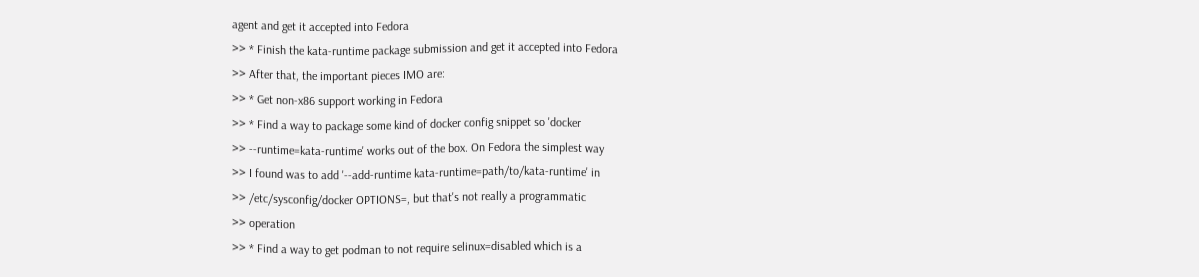agent and get it accepted into Fedora
>> * Finish the kata-runtime package submission and get it accepted into Fedora
>> After that, the important pieces IMO are:
>> * Get non-x86 support working in Fedora
>> * Find a way to package some kind of docker config snippet so 'docker
>> --runtime=kata-runtime' works out of the box. On Fedora the simplest way
>> I found was to add '--add-runtime kata-runtime=path/to/kata-runtime' in
>> /etc/sysconfig/docker OPTIONS=, but that's not really a programmatic
>> operation
>> * Find a way to get podman to not require selinux=disabled which is a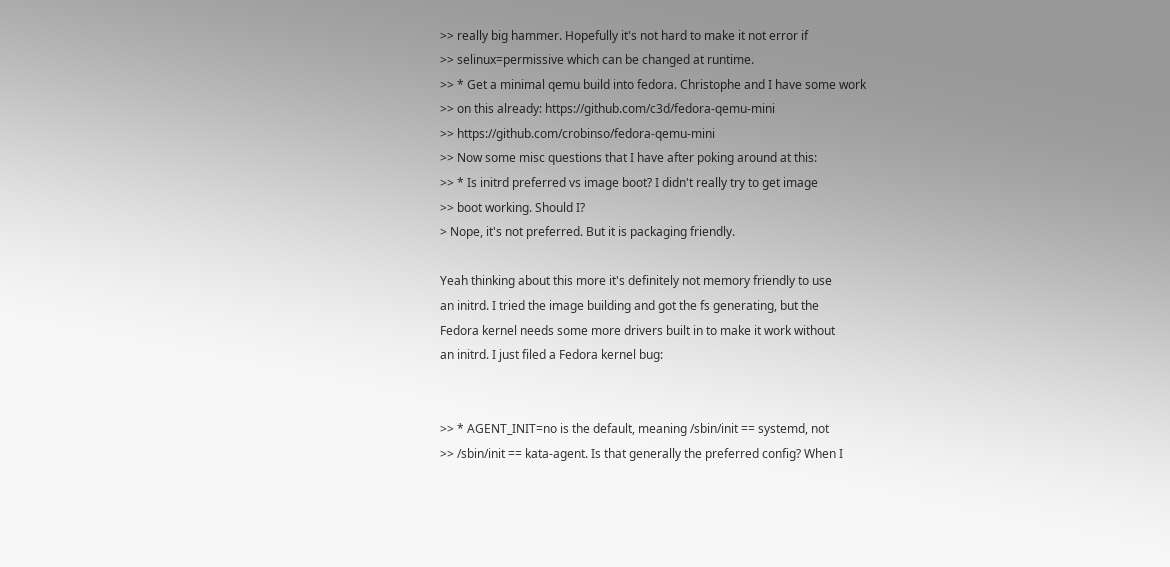>> really big hammer. Hopefully it's not hard to make it not error if
>> selinux=permissive which can be changed at runtime.
>> * Get a minimal qemu build into fedora. Christophe and I have some work
>> on this already: https://github.com/c3d/fedora-qemu-mini
>> https://github.com/crobinso/fedora-qemu-mini
>> Now some misc questions that I have after poking around at this:
>> * Is initrd preferred vs image boot? I didn't really try to get image
>> boot working. Should I?
> Nope, it's not preferred. But it is packaging friendly.

Yeah thinking about this more it's definitely not memory friendly to use
an initrd. I tried the image building and got the fs generating, but the
Fedora kernel needs some more drivers built in to make it work without
an initrd. I just filed a Fedora kernel bug:


>> * AGENT_INIT=no is the default, meaning /sbin/init == systemd, not
>> /sbin/init == kata-agent. Is that generally the preferred config? When I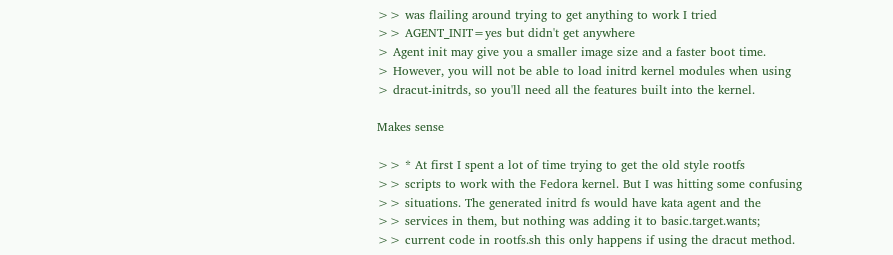>> was flailing around trying to get anything to work I tried
>> AGENT_INIT=yes but didn't get anywhere
> Agent init may give you a smaller image size and a faster boot time.
> However, you will not be able to load initrd kernel modules when using
> dracut-initrds, so you'll need all the features built into the kernel.

Makes sense

>> * At first I spent a lot of time trying to get the old style rootfs
>> scripts to work with the Fedora kernel. But I was hitting some confusing
>> situations. The generated initrd fs would have kata agent and the
>> services in them, but nothing was adding it to basic.target.wants;
>> current code in rootfs.sh this only happens if using the dracut method.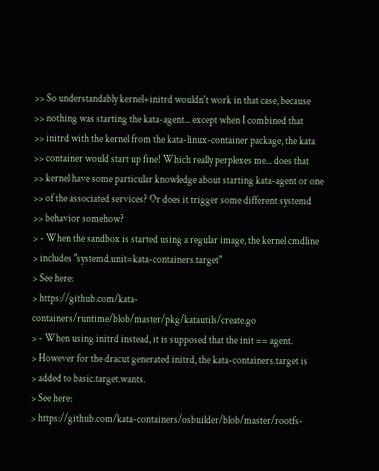>> So understandably kernel+initrd wouldn't work in that case, because
>> nothing was starting the kata-agent... except when I combined that
>> initrd with the kernel from the kata-linux-container package, the kata
>> container would start up fine! Which really perplexes me... does that
>> kernel have some particular knowledge about starting kata-agent or one
>> of the associated services? Or does it trigger some different systemd
>> behavior somehow?
> - When the sandbox is started using a regular image, the kernel cmdline
> includes "systemd.unit=kata-containers.target"
> See here:
> https://github.com/kata-containers/runtime/blob/master/pkg/katautils/create.go
> - When using initrd instead, it is supposed that the init == agent.
> However for the dracut generated initrd, the kata-containers.target is
> added to basic.target.wants.
> See here:
> https://github.com/kata-containers/osbuilder/blob/master/rootfs-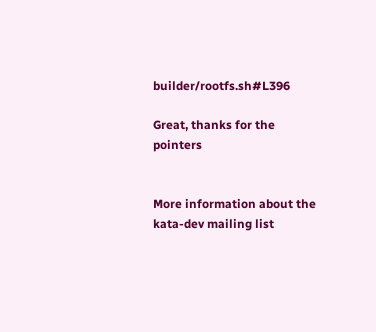builder/rootfs.sh#L396

Great, thanks for the pointers


More information about the kata-dev mailing list